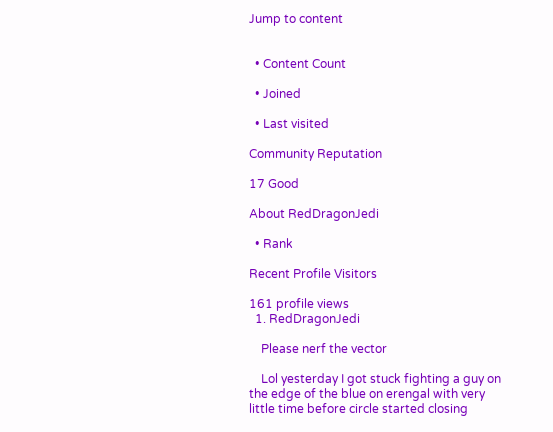Jump to content


  • Content Count

  • Joined

  • Last visited

Community Reputation

17 Good

About RedDragonJedi

  • Rank

Recent Profile Visitors

161 profile views
  1. RedDragonJedi

    Please nerf the vector

    Lol yesterday I got stuck fighting a guy on the edge of the blue on erengal with very little time before circle started closing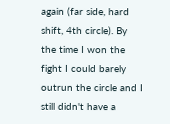again (far side, hard shift, 4th circle). By the time I won the fight I could barely outrun the circle and I still didn't have a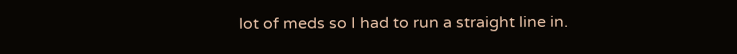lot of meds so I had to run a straight line in.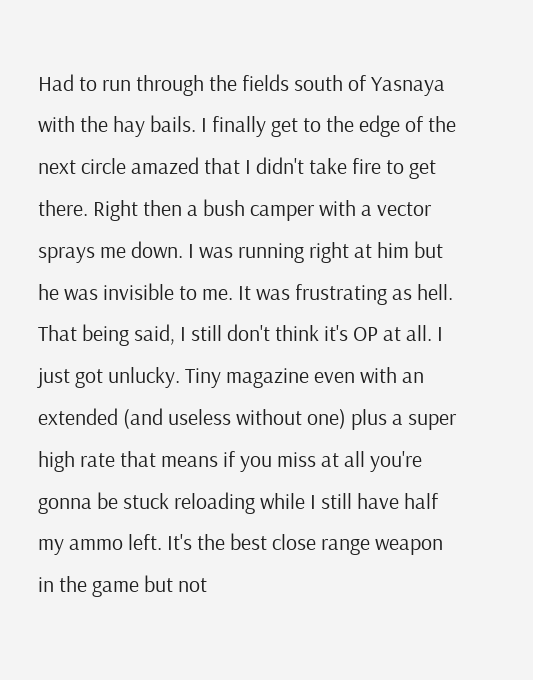Had to run through the fields south of Yasnaya with the hay bails. I finally get to the edge of the next circle amazed that I didn't take fire to get there. Right then a bush camper with a vector sprays me down. I was running right at him but he was invisible to me. It was frustrating as hell. That being said, I still don't think it's OP at all. I just got unlucky. Tiny magazine even with an extended (and useless without one) plus a super high rate that means if you miss at all you're gonna be stuck reloading while I still have half my ammo left. It's the best close range weapon in the game but not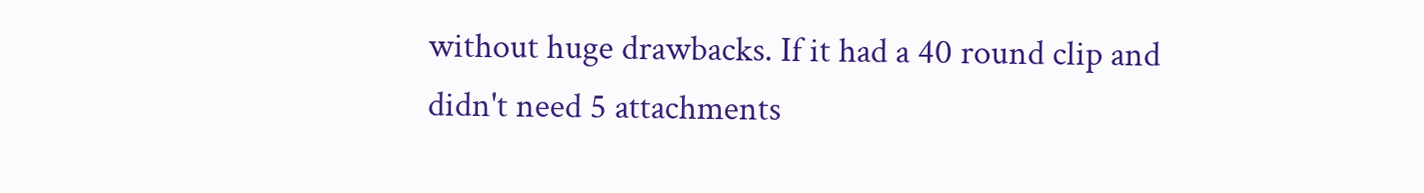without huge drawbacks. If it had a 40 round clip and didn't need 5 attachments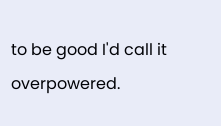to be good I'd call it overpowered.